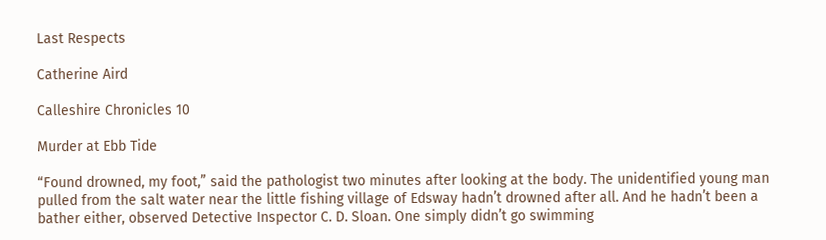Last Respects

Catherine Aird

Calleshire Chronicles 10

Murder at Ebb Tide

“Found drowned, my foot,” said the pathologist two minutes after looking at the body. The unidentified young man pulled from the salt water near the little fishing village of Edsway hadn’t drowned after all. And he hadn’t been a bather either, observed Detective Inspector C. D. Sloan. One simply didn’t go swimming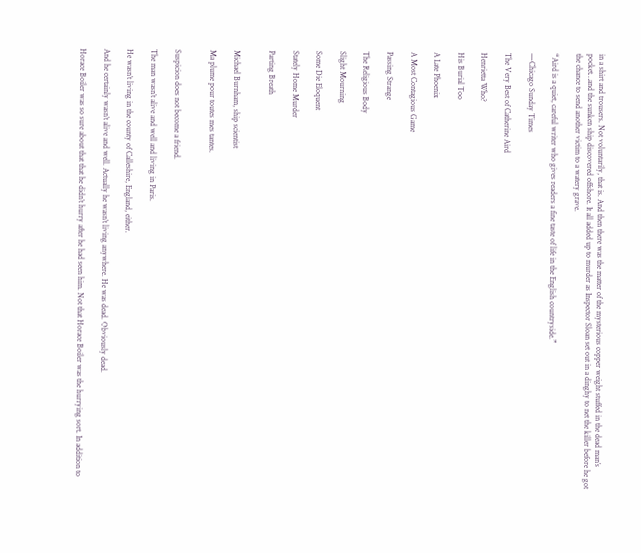in a shirt and trousers. Not voluntarily, that is. And then there was the matter of the mysterious copper weight stuffed in the dead man’s pocket…and the sunken ship discovered offshore. It all added up to murder as Inspector Sloan set out in a dinghy to net the killer before he got the chance to send another victim to a watery grave.

“Aird is a quiet, careful writer who gives readers a fine taste of life in the English countryside.”

—Chicago Sunday Times

The Very Best of Catherine Aird

Henrietta Who?

His Burial Too

A Late Phoenix

A Most Contagious Game

Passing Strange

The Religious Body

Slight Mourning

Some Die Eloquent

Stately Home Murder

Parting Breath


Michael Burnham, ship scientist

Ma plume pour toutes mes tantes.


Suspicion does not become a friend.

The man wasn’t alive and well and living in Paris.

He wasn’t living in the county of Calleshire, England, either.

And he certainly wasn’t alive and well. Actually he wasn’t living anywhere. He was dead. Obviously dead.

Horace Boiler was so sure about that that he didn’t hurry after he had seen him. Not that Horace Boiler was the hurrying sort. In addition to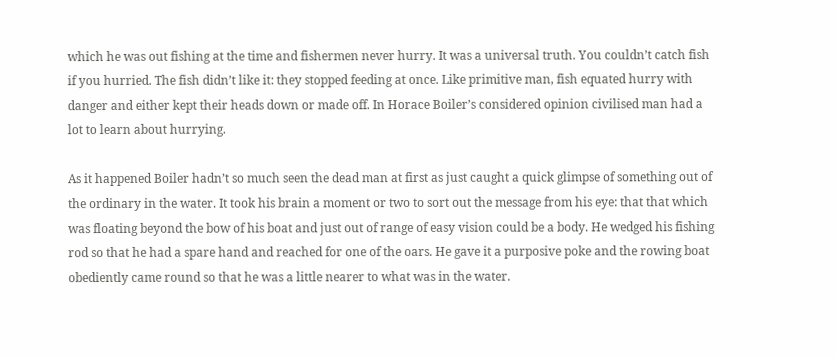which he was out fishing at the time and fishermen never hurry. It was a universal truth. You couldn’t catch fish if you hurried. The fish didn’t like it: they stopped feeding at once. Like primitive man, fish equated hurry with danger and either kept their heads down or made off. In Horace Boiler’s considered opinion civilised man had a lot to learn about hurrying.

As it happened Boiler hadn’t so much seen the dead man at first as just caught a quick glimpse of something out of the ordinary in the water. It took his brain a moment or two to sort out the message from his eye: that that which was floating beyond the bow of his boat and just out of range of easy vision could be a body. He wedged his fishing rod so that he had a spare hand and reached for one of the oars. He gave it a purposive poke and the rowing boat obediently came round so that he was a little nearer to what was in the water.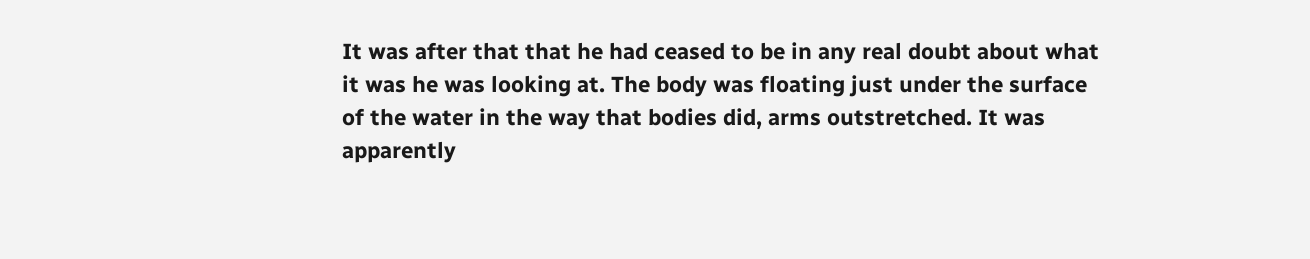It was after that that he had ceased to be in any real doubt about what it was he was looking at. The body was floating just under the surface of the water in the way that bodies did, arms outstretched. It was apparently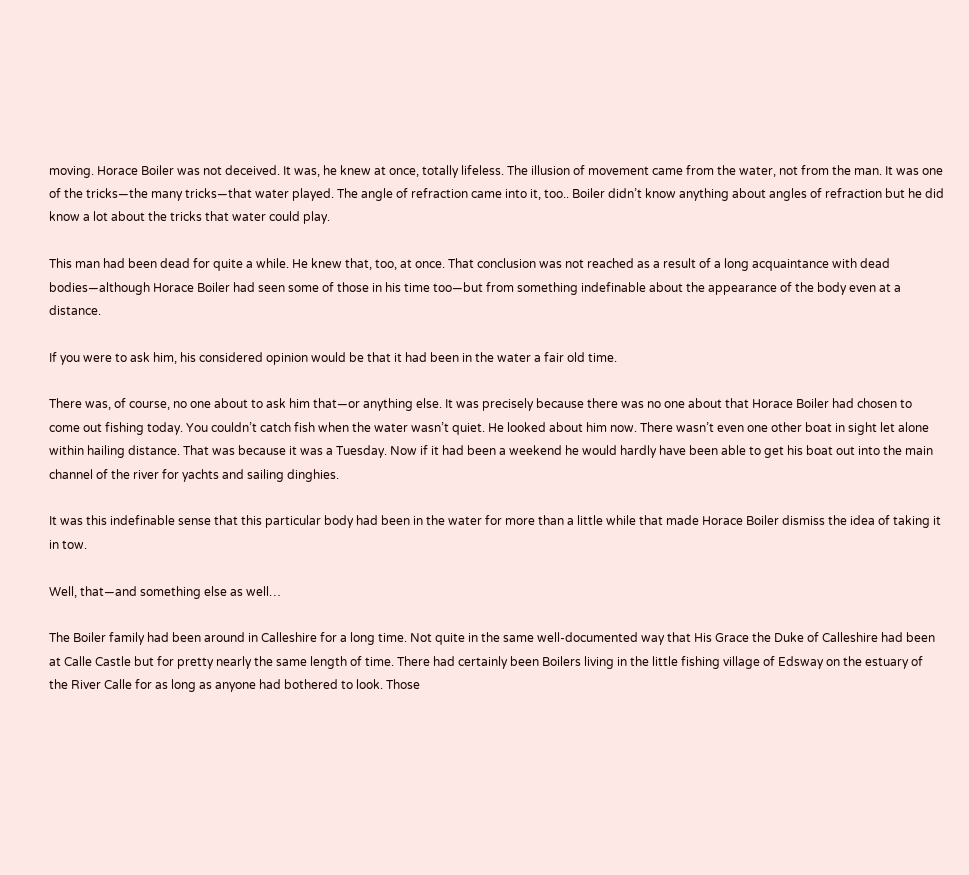moving. Horace Boiler was not deceived. It was, he knew at once, totally lifeless. The illusion of movement came from the water, not from the man. It was one of the tricks—the many tricks—that water played. The angle of refraction came into it, too.. Boiler didn’t know anything about angles of refraction but he did know a lot about the tricks that water could play.

This man had been dead for quite a while. He knew that, too, at once. That conclusion was not reached as a result of a long acquaintance with dead bodies—although Horace Boiler had seen some of those in his time too—but from something indefinable about the appearance of the body even at a distance.

If you were to ask him, his considered opinion would be that it had been in the water a fair old time.

There was, of course, no one about to ask him that—or anything else. It was precisely because there was no one about that Horace Boiler had chosen to come out fishing today. You couldn’t catch fish when the water wasn’t quiet. He looked about him now. There wasn’t even one other boat in sight let alone within hailing distance. That was because it was a Tuesday. Now if it had been a weekend he would hardly have been able to get his boat out into the main channel of the river for yachts and sailing dinghies.

It was this indefinable sense that this particular body had been in the water for more than a little while that made Horace Boiler dismiss the idea of taking it in tow.

Well, that—and something else as well…

The Boiler family had been around in Calleshire for a long time. Not quite in the same well-documented way that His Grace the Duke of Calleshire had been at Calle Castle but for pretty nearly the same length of time. There had certainly been Boilers living in the little fishing village of Edsway on the estuary of the River Calle for as long as anyone had bothered to look. Those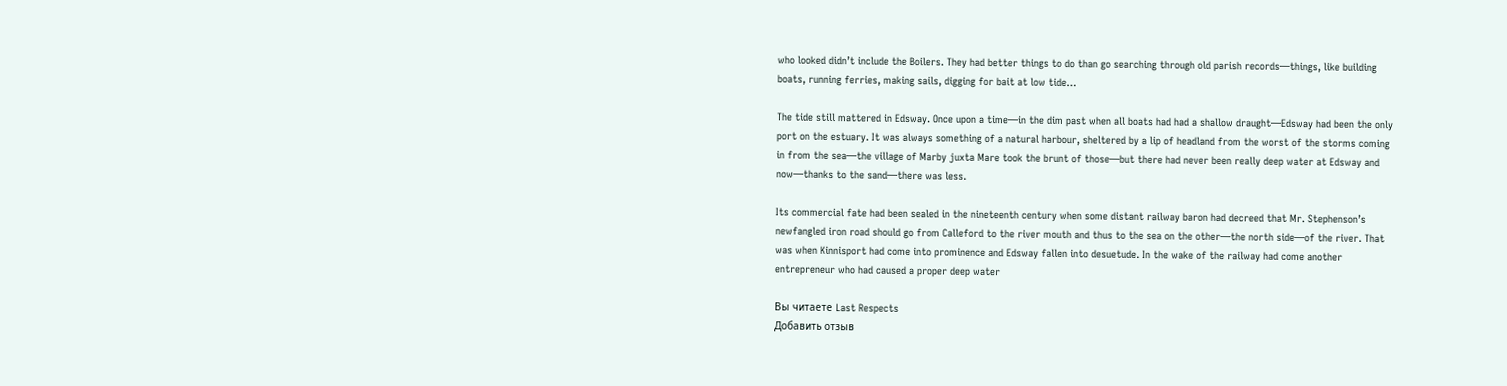who looked didn’t include the Boilers. They had better things to do than go searching through old parish records—things, like building boats, running ferries, making sails, digging for bait at low tide…

The tide still mattered in Edsway. Once upon a time—in the dim past when all boats had had a shallow draught—Edsway had been the only port on the estuary. It was always something of a natural harbour, sheltered by a lip of headland from the worst of the storms coming in from the sea—the village of Marby juxta Mare took the brunt of those—but there had never been really deep water at Edsway and now—thanks to the sand—there was less.

Its commercial fate had been sealed in the nineteenth century when some distant railway baron had decreed that Mr. Stephenson’s newfangled iron road should go from Calleford to the river mouth and thus to the sea on the other—the north side—of the river. That was when Kinnisport had come into prominence and Edsway fallen into desuetude. In the wake of the railway had come another entrepreneur who had caused a proper deep water

Вы читаете Last Respects
Добавить отзыв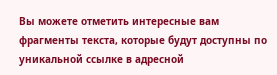Вы можете отметить интересные вам фрагменты текста, которые будут доступны по уникальной ссылке в адресной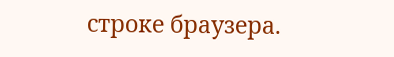строке браузера.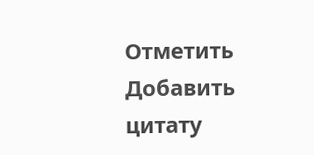Отметить Добавить цитату